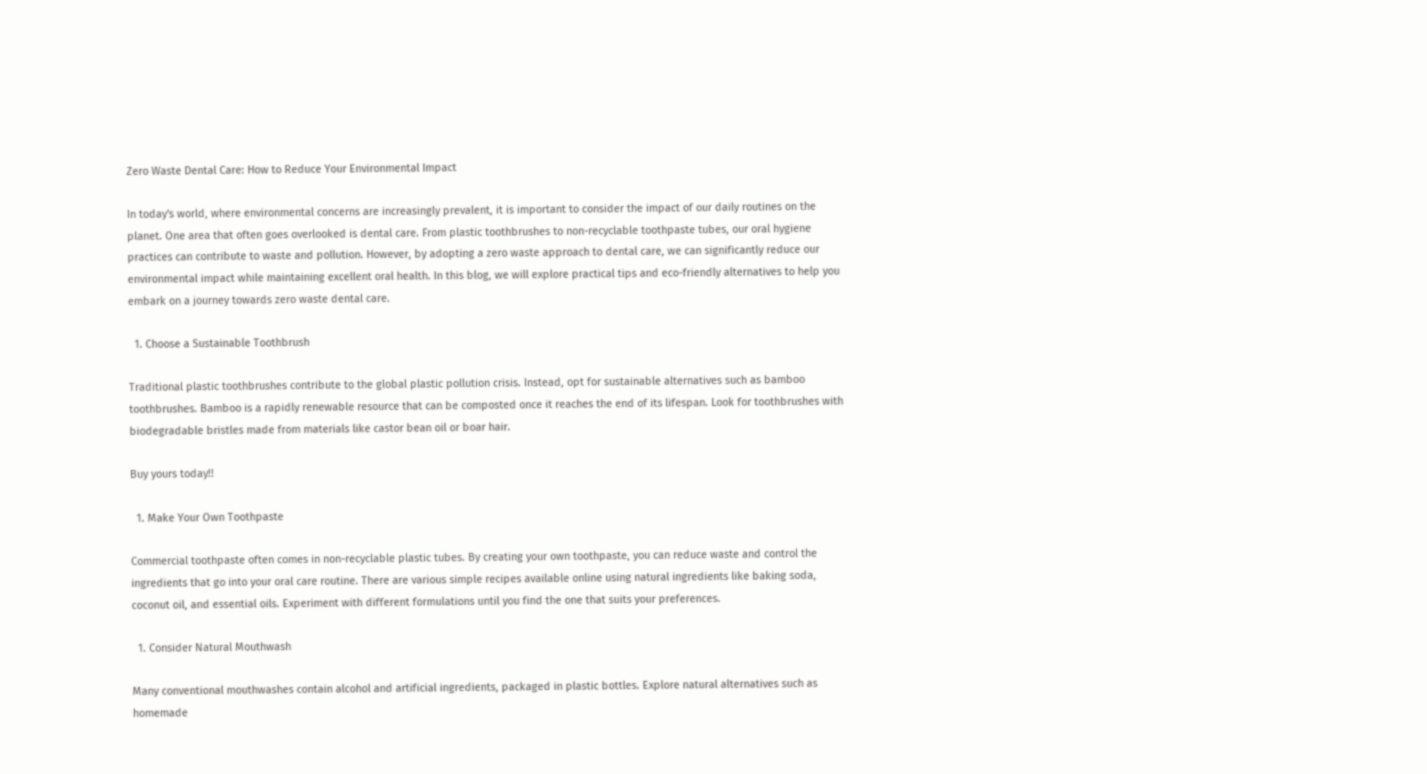Zero Waste Dental Care: How to Reduce Your Environmental Impact

In today's world, where environmental concerns are increasingly prevalent, it is important to consider the impact of our daily routines on the planet. One area that often goes overlooked is dental care. From plastic toothbrushes to non-recyclable toothpaste tubes, our oral hygiene practices can contribute to waste and pollution. However, by adopting a zero waste approach to dental care, we can significantly reduce our environmental impact while maintaining excellent oral health. In this blog, we will explore practical tips and eco-friendly alternatives to help you embark on a journey towards zero waste dental care.

  1. Choose a Sustainable Toothbrush

Traditional plastic toothbrushes contribute to the global plastic pollution crisis. Instead, opt for sustainable alternatives such as bamboo toothbrushes. Bamboo is a rapidly renewable resource that can be composted once it reaches the end of its lifespan. Look for toothbrushes with biodegradable bristles made from materials like castor bean oil or boar hair.

Buy yours today!!

  1. Make Your Own Toothpaste

Commercial toothpaste often comes in non-recyclable plastic tubes. By creating your own toothpaste, you can reduce waste and control the ingredients that go into your oral care routine. There are various simple recipes available online using natural ingredients like baking soda, coconut oil, and essential oils. Experiment with different formulations until you find the one that suits your preferences.

  1. Consider Natural Mouthwash

Many conventional mouthwashes contain alcohol and artificial ingredients, packaged in plastic bottles. Explore natural alternatives such as homemade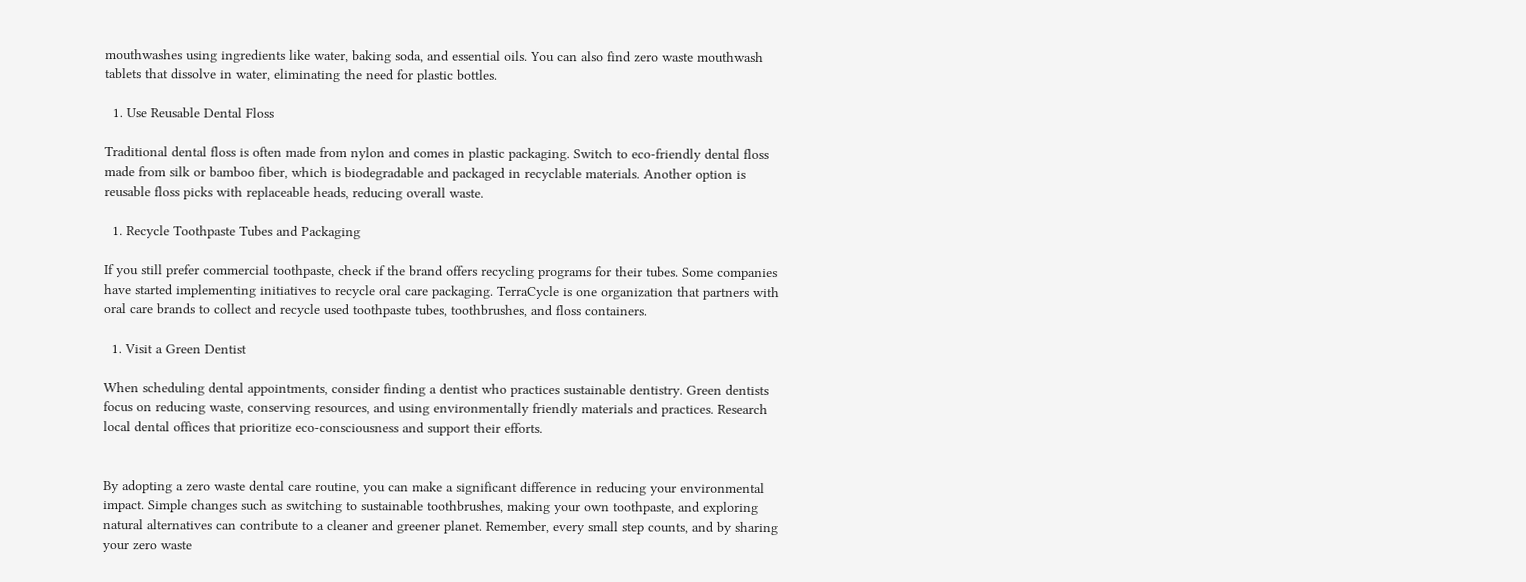mouthwashes using ingredients like water, baking soda, and essential oils. You can also find zero waste mouthwash tablets that dissolve in water, eliminating the need for plastic bottles.

  1. Use Reusable Dental Floss

Traditional dental floss is often made from nylon and comes in plastic packaging. Switch to eco-friendly dental floss made from silk or bamboo fiber, which is biodegradable and packaged in recyclable materials. Another option is reusable floss picks with replaceable heads, reducing overall waste.

  1. Recycle Toothpaste Tubes and Packaging

If you still prefer commercial toothpaste, check if the brand offers recycling programs for their tubes. Some companies have started implementing initiatives to recycle oral care packaging. TerraCycle is one organization that partners with oral care brands to collect and recycle used toothpaste tubes, toothbrushes, and floss containers.

  1. Visit a Green Dentist

When scheduling dental appointments, consider finding a dentist who practices sustainable dentistry. Green dentists focus on reducing waste, conserving resources, and using environmentally friendly materials and practices. Research local dental offices that prioritize eco-consciousness and support their efforts.


By adopting a zero waste dental care routine, you can make a significant difference in reducing your environmental impact. Simple changes such as switching to sustainable toothbrushes, making your own toothpaste, and exploring natural alternatives can contribute to a cleaner and greener planet. Remember, every small step counts, and by sharing your zero waste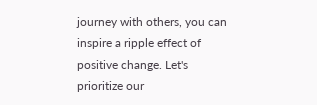journey with others, you can inspire a ripple effect of positive change. Let's prioritize our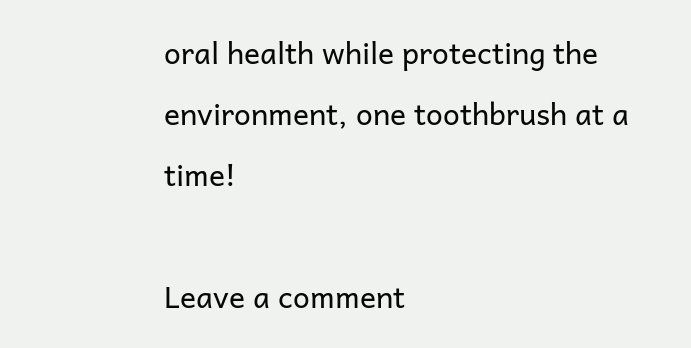oral health while protecting the environment, one toothbrush at a time!

Leave a comment